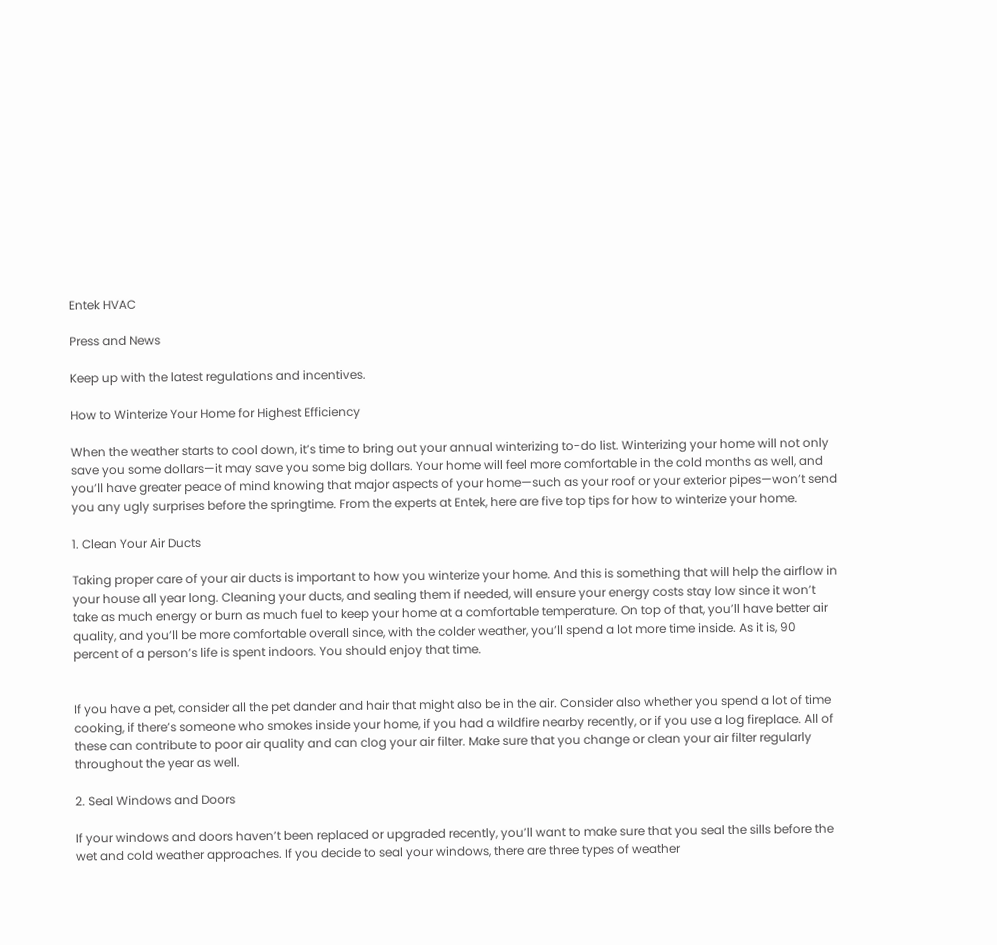Entek HVAC

Press and News

Keep up with the latest regulations and incentives.

How to Winterize Your Home for Highest Efficiency

When the weather starts to cool down, it’s time to bring out your annual winterizing to-do list. Winterizing your home will not only save you some dollars—it may save you some big dollars. Your home will feel more comfortable in the cold months as well, and you’ll have greater peace of mind knowing that major aspects of your home—such as your roof or your exterior pipes—won’t send you any ugly surprises before the springtime. From the experts at Entek, here are five top tips for how to winterize your home.

1. Clean Your Air Ducts

Taking proper care of your air ducts is important to how you winterize your home. And this is something that will help the airflow in your house all year long. Cleaning your ducts, and sealing them if needed, will ensure your energy costs stay low since it won’t take as much energy or burn as much fuel to keep your home at a comfortable temperature. On top of that, you’ll have better air quality, and you’ll be more comfortable overall since, with the colder weather, you’ll spend a lot more time inside. As it is, 90 percent of a person’s life is spent indoors. You should enjoy that time.


If you have a pet, consider all the pet dander and hair that might also be in the air. Consider also whether you spend a lot of time cooking, if there’s someone who smokes inside your home, if you had a wildfire nearby recently, or if you use a log fireplace. All of these can contribute to poor air quality and can clog your air filter. Make sure that you change or clean your air filter regularly throughout the year as well.

2. Seal Windows and Doors

If your windows and doors haven’t been replaced or upgraded recently, you’ll want to make sure that you seal the sills before the wet and cold weather approaches. If you decide to seal your windows, there are three types of weather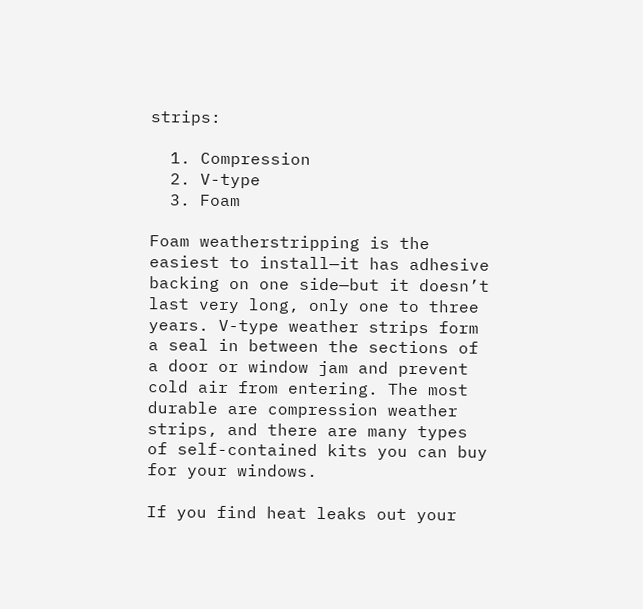strips:

  1. Compression
  2. V-type
  3. Foam

Foam weatherstripping is the easiest to install—it has adhesive backing on one side—but it doesn’t last very long, only one to three years. V-type weather strips form a seal in between the sections of a door or window jam and prevent cold air from entering. The most durable are compression weather strips, and there are many types of self-contained kits you can buy for your windows.

If you find heat leaks out your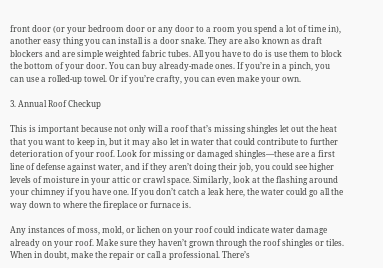front door (or your bedroom door or any door to a room you spend a lot of time in), another easy thing you can install is a door snake. They are also known as draft blockers and are simple weighted fabric tubes. All you have to do is use them to block the bottom of your door. You can buy already-made ones. If you’re in a pinch, you can use a rolled-up towel. Or if you’re crafty, you can even make your own.

3. Annual Roof Checkup

This is important because not only will a roof that’s missing shingles let out the heat that you want to keep in, but it may also let in water that could contribute to further deterioration of your roof. Look for missing or damaged shingles—these are a first line of defense against water, and if they aren’t doing their job, you could see higher levels of moisture in your attic or crawl space. Similarly, look at the flashing around your chimney if you have one. If you don’t catch a leak here, the water could go all the way down to where the fireplace or furnace is.

Any instances of moss, mold, or lichen on your roof could indicate water damage already on your roof. Make sure they haven’t grown through the roof shingles or tiles. When in doubt, make the repair or call a professional. There’s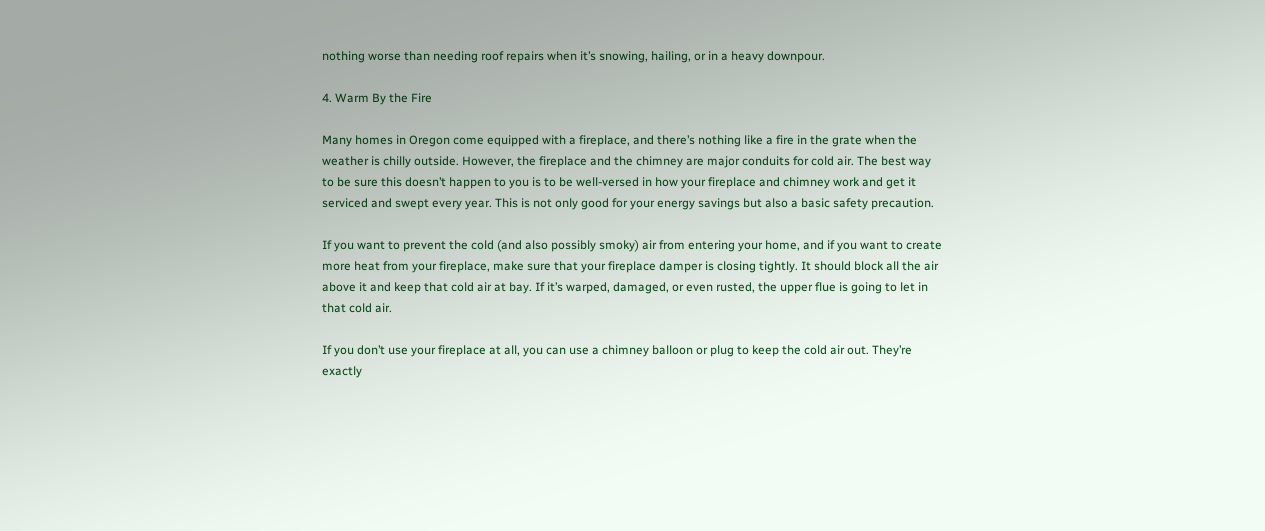nothing worse than needing roof repairs when it’s snowing, hailing, or in a heavy downpour.

4. Warm By the Fire

Many homes in Oregon come equipped with a fireplace, and there’s nothing like a fire in the grate when the weather is chilly outside. However, the fireplace and the chimney are major conduits for cold air. The best way to be sure this doesn’t happen to you is to be well-versed in how your fireplace and chimney work and get it serviced and swept every year. This is not only good for your energy savings but also a basic safety precaution.

If you want to prevent the cold (and also possibly smoky) air from entering your home, and if you want to create more heat from your fireplace, make sure that your fireplace damper is closing tightly. It should block all the air above it and keep that cold air at bay. If it’s warped, damaged, or even rusted, the upper flue is going to let in that cold air.

If you don’t use your fireplace at all, you can use a chimney balloon or plug to keep the cold air out. They’re exactly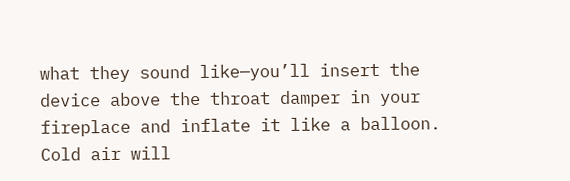what they sound like—you’ll insert the device above the throat damper in your fireplace and inflate it like a balloon. Cold air will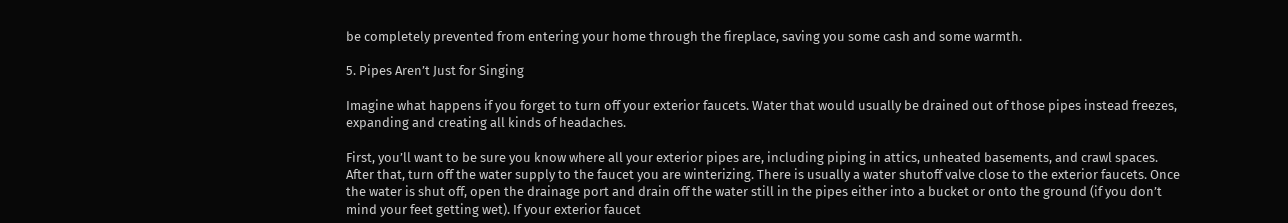be completely prevented from entering your home through the fireplace, saving you some cash and some warmth.

5. Pipes Aren’t Just for Singing

Imagine what happens if you forget to turn off your exterior faucets. Water that would usually be drained out of those pipes instead freezes, expanding and creating all kinds of headaches.

First, you’ll want to be sure you know where all your exterior pipes are, including piping in attics, unheated basements, and crawl spaces. After that, turn off the water supply to the faucet you are winterizing. There is usually a water shutoff valve close to the exterior faucets. Once the water is shut off, open the drainage port and drain off the water still in the pipes either into a bucket or onto the ground (if you don’t mind your feet getting wet). If your exterior faucet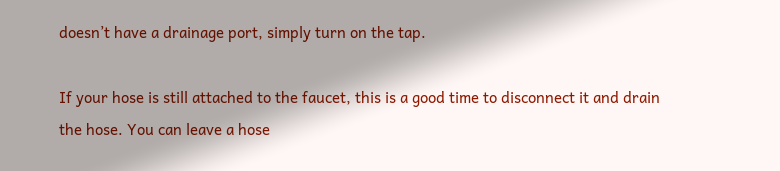doesn’t have a drainage port, simply turn on the tap.

If your hose is still attached to the faucet, this is a good time to disconnect it and drain the hose. You can leave a hose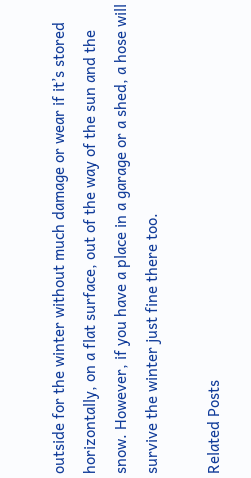outside for the winter without much damage or wear if it’s stored horizontally, on a flat surface, out of the way of the sun and the snow. However, if you have a place in a garage or a shed, a hose will survive the winter just fine there too.

Related Posts